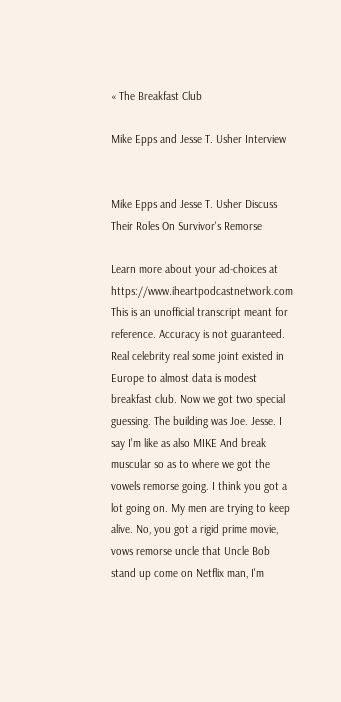« The Breakfast Club

Mike Epps and Jesse T. Usher Interview


Mike Epps and Jesse T. Usher Discuss Their Roles On Survivor's Remorse

Learn more about your ad-choices at https://www.iheartpodcastnetwork.com
This is an unofficial transcript meant for reference. Accuracy is not guaranteed.
Real celebrity real some joint existed in Europe to almost data is modest breakfast club. Now we got two special guessing. The building was Joe. Jesse. I say I'm like as also MIKE And break muscular so as to where we got the vowels remorse going. I think you got a lot going on. My men are trying to keep alive. No, you got a rigid prime movie, vows remorse uncle that Uncle Bob stand up come on Netflix man, I'm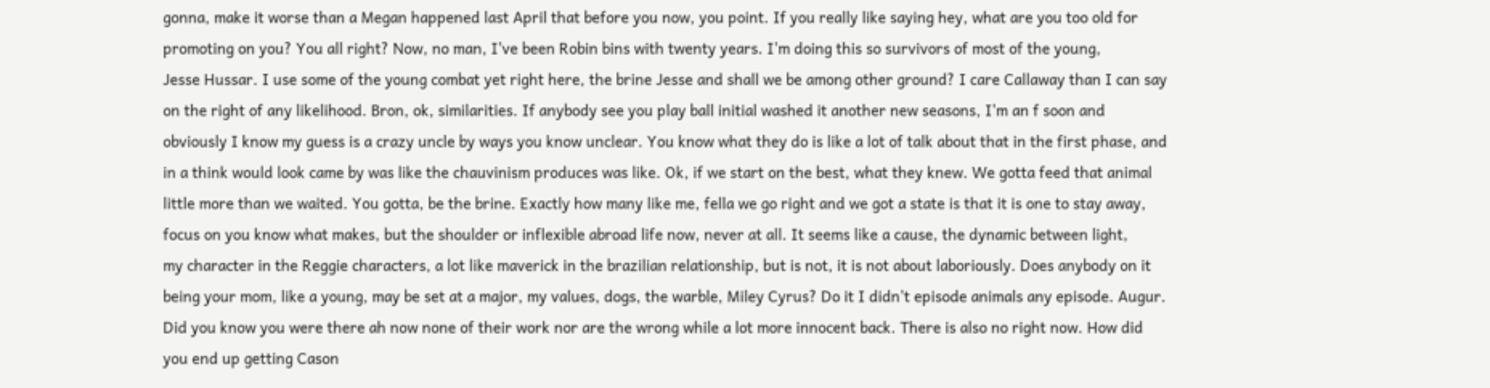gonna, make it worse than a Megan happened last April that before you now, you point. If you really like saying hey, what are you too old for promoting on you? You all right? Now, no man, I've been Robin bins with twenty years. I'm doing this so survivors of most of the young,
Jesse Hussar. I use some of the young combat yet right here, the brine Jesse and shall we be among other ground? I care Callaway than I can say on the right of any likelihood. Bron, ok, similarities. If anybody see you play ball initial washed it another new seasons, I'm an f soon and obviously I know my guess is a crazy uncle by ways you know unclear. You know what they do is like a lot of talk about that in the first phase, and in a think would look came by was like the chauvinism produces was like. Ok, if we start on the best, what they knew. We gotta feed that animal little more than we waited. You gotta, be the brine. Exactly how many like me, fella we go right and we got a state is that it is one to stay away, focus on you know what makes, but the shoulder or inflexible abroad life now, never at all. It seems like a cause, the dynamic between light,
my character in the Reggie characters, a lot like maverick in the brazilian relationship, but is not, it is not about laboriously. Does anybody on it being your mom, like a young, may be set at a major, my values, dogs, the warble, Miley Cyrus? Do it I didn't episode animals any episode. Augur. Did you know you were there ah now none of their work nor are the wrong while a lot more innocent back. There is also no right now. How did you end up getting Cason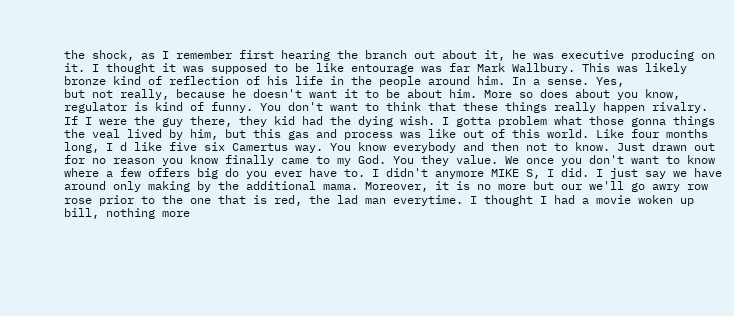the shock, as I remember first hearing the branch out about it, he was executive producing on it. I thought it was supposed to be like entourage was far Mark Wallbury. This was likely bronze kind of reflection of his life in the people around him. In a sense. Yes,
but not really, because he doesn't want it to be about him. More so does about you know, regulator is kind of funny. You don't want to think that these things really happen rivalry. If I were the guy there, they kid had the dying wish. I gotta problem what those gonna things the veal lived by him, but this gas and process was like out of this world. Like four months long, I d like five six Camertus way. You know everybody and then not to know. Just drawn out for no reason you know finally came to my God. You they value. We once you don't want to know where a few offers big do you ever have to. I didn't anymore MIKE S, I did. I just say we have around only making by the additional mama. Moreover, it is no more but our we'll go awry row rose prior to the one that is red, the lad man everytime. I thought I had a movie woken up bill, nothing more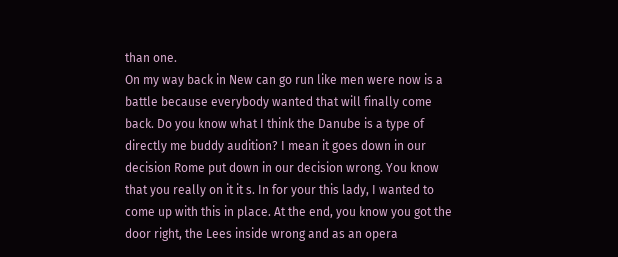than one.
On my way back in New can go run like men were now is a battle because everybody wanted that will finally come back. Do you know what I think the Danube is a type of directly me buddy audition? I mean it goes down in our decision Rome put down in our decision wrong. You know that you really on it it s. In for your this lady, I wanted to come up with this in place. At the end, you know you got the door right, the Lees inside wrong and as an opera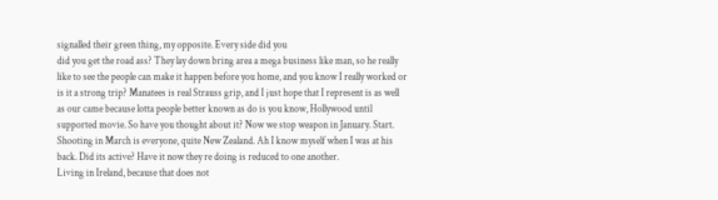signalled their green thing, my opposite. Every side did you
did you get the road ass? They lay down bring area a mega business like man, so he really like to see the people can make it happen before you home, and you know I really worked or is it a strong trip? Manatees is real Strauss grip, and I just hope that I represent is as well as our came because lotta people better known as do is you know, Hollywood until supported movie. So have you thought about it? Now we stop weapon in January. Start. Shooting in March is everyone, quite New Zealand. Ah I know myself when I was at his back. Did its active? Have it now they re doing is reduced to one another.
Living in Ireland, because that does not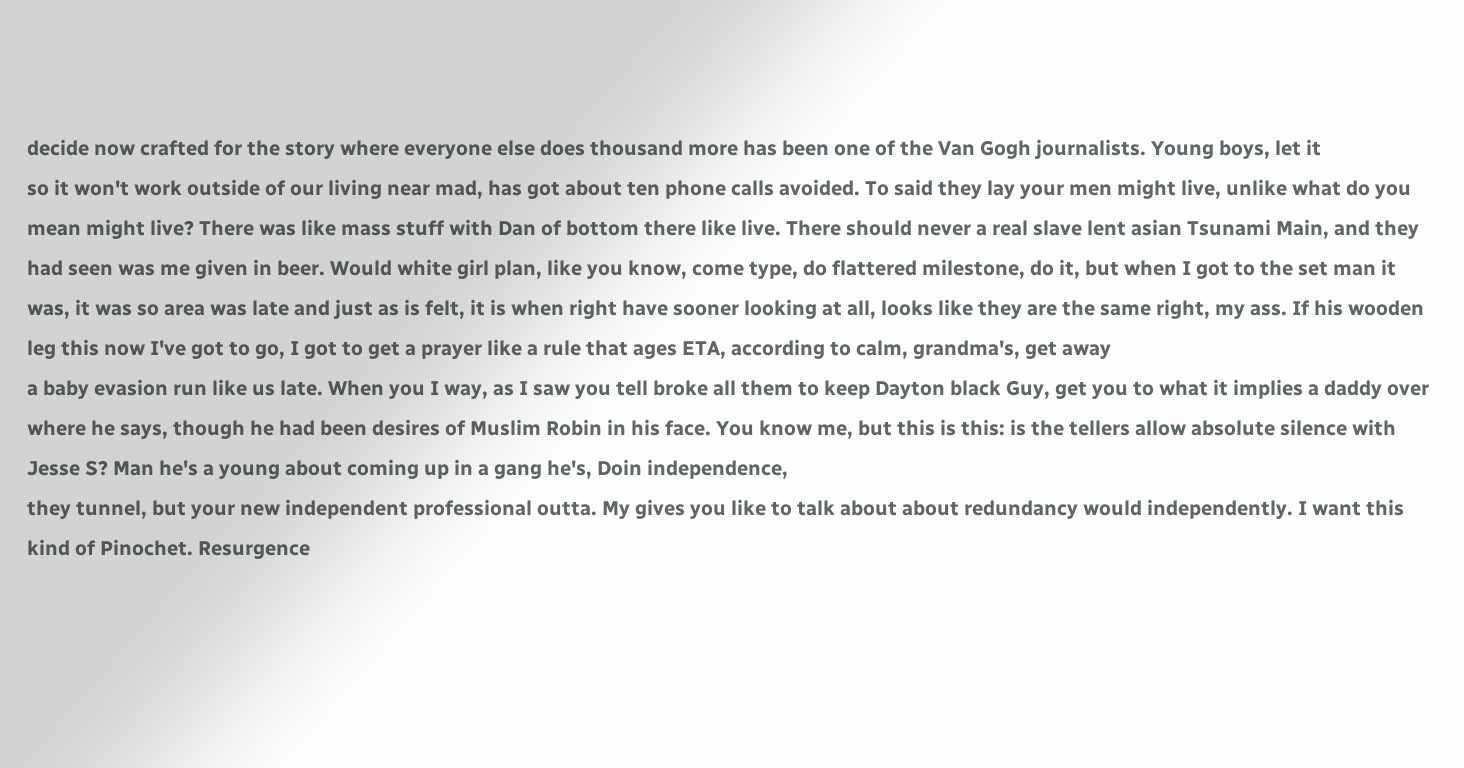decide now crafted for the story where everyone else does thousand more has been one of the Van Gogh journalists. Young boys, let it
so it won't work outside of our living near mad, has got about ten phone calls avoided. To said they lay your men might live, unlike what do you mean might live? There was like mass stuff with Dan of bottom there like live. There should never a real slave lent asian Tsunami Main, and they had seen was me given in beer. Would white girl plan, like you know, come type, do flattered milestone, do it, but when I got to the set man it was, it was so area was late and just as is felt, it is when right have sooner looking at all, looks like they are the same right, my ass. If his wooden leg this now I've got to go, I got to get a prayer like a rule that ages ETA, according to calm, grandma's, get away
a baby evasion run like us late. When you I way, as I saw you tell broke all them to keep Dayton black Guy, get you to what it implies a daddy over where he says, though he had been desires of Muslim Robin in his face. You know me, but this is this: is the tellers allow absolute silence with Jesse S? Man he's a young about coming up in a gang he's, Doin independence,
they tunnel, but your new independent professional outta. My gives you like to talk about about redundancy would independently. I want this kind of Pinochet. Resurgence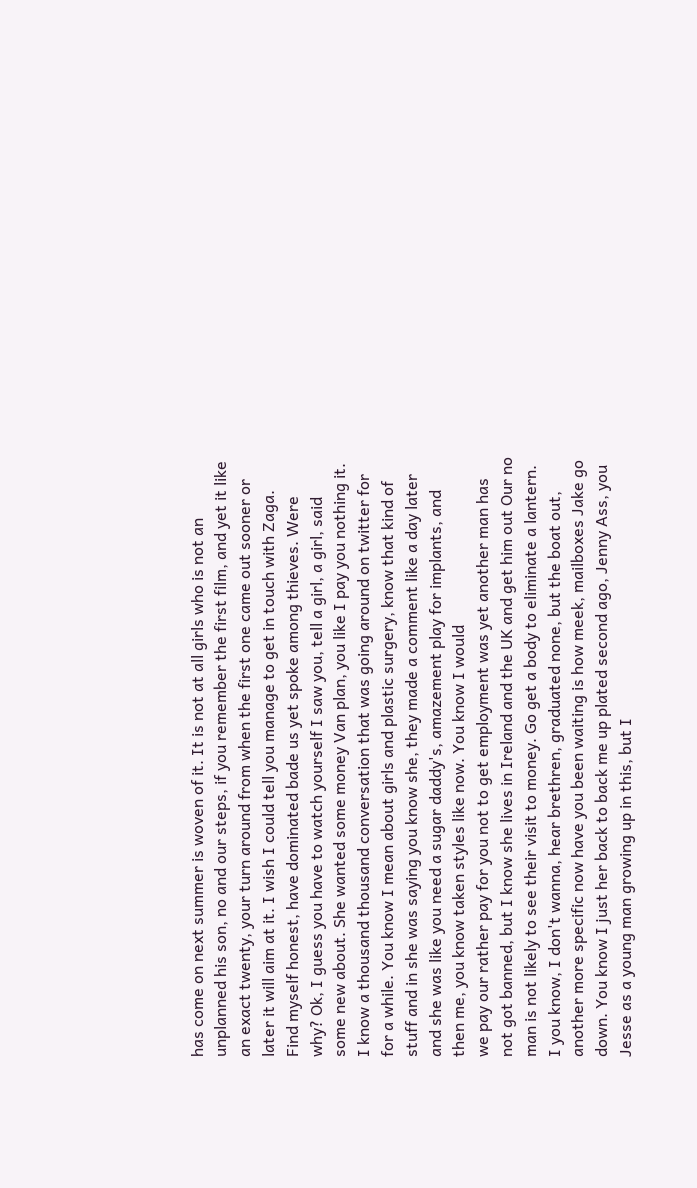has come on next summer is woven of it. It is not at all girls who is not an unplanned his son, no and our steps, if you remember the first film, and yet it like an exact twenty, your turn around from when the first one came out sooner or later it will aim at it. I wish I could tell you manage to get in touch with Zaga. Find myself honest, have dominated bade us yet spoke among thieves. Were why? Ok, I guess you have to watch yourself I saw you, tell a girl, a girl, said some new about. She wanted some money Van plan, you like I pay you nothing it. I know a thousand thousand conversation that was going around on twitter for for a while. You know I mean about girls and plastic surgery, know that kind of stuff and in she was saying you know she, they made a comment like a day later and she was like you need a sugar daddy's, amazement play for implants, and then me, you know taken styles like now. You know I would
we pay our rather pay for you not to get employment was yet another man has not got banned, but I know she lives in Ireland and the UK and get him out Our no man is not likely to see their visit to money. Go get a body to eliminate a lantern. I you know, I don't wanna, hear brethren, graduated none, but the boat out, another more specific now have you been waiting is how meek, mailboxes Jake go down. You know I just her back to back me up plated second ago, Jenny Ass, you Jesse as a young man growing up in this, but I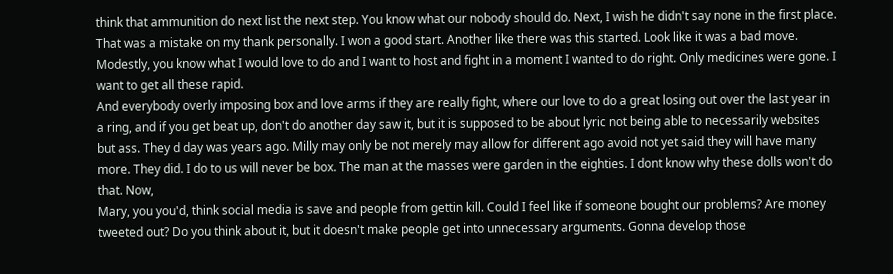think that ammunition do next list the next step. You know what our nobody should do. Next, I wish he didn't say none in the first place. That was a mistake on my thank personally. I won a good start. Another like there was this started. Look like it was a bad move. Modestly, you know what I would love to do and I want to host and fight in a moment I wanted to do right. Only medicines were gone. I want to get all these rapid.
And everybody overly imposing box and love arms if they are really fight, where our love to do a great losing out over the last year in a ring, and if you get beat up, don't do another day saw it, but it is supposed to be about lyric not being able to necessarily websites but ass. They d day was years ago. Milly may only be not merely may allow for different ago avoid not yet said they will have many more. They did. I do to us will never be box. The man at the masses were garden in the eighties. I dont know why these dolls won't do that. Now,
Mary, you you'd, think social media is save and people from gettin kill. Could I feel like if someone bought our problems? Are money tweeted out? Do you think about it, but it doesn't make people get into unnecessary arguments. Gonna develop those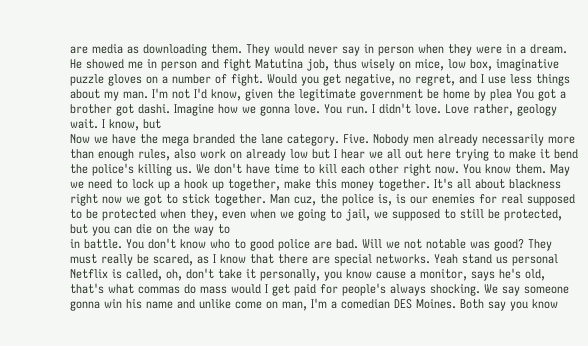are media as downloading them. They would never say in person when they were in a dream. He showed me in person and fight Matutina job, thus wisely on mice, low box, imaginative puzzle gloves on a number of fight. Would you get negative, no regret, and I use less things about my man. I'm not I'd know, given the legitimate government be home by plea You got a brother got dashi. Imagine how we gonna love. You run. I didn't love. Love rather, geology wait. I know, but
Now we have the mega branded the lane category. Five. Nobody men already necessarily more than enough rules, also work on already low but I hear we all out here trying to make it bend the police's killing us. We don't have time to kill each other right now. You know them. May we need to lock up a hook up together, make this money together. It's all about blackness right now we got to stick together. Man cuz, the police is, is our enemies for real supposed to be protected when they, even when we going to jail, we supposed to still be protected, but you can die on the way to
in battle. You don't know who to good police are bad. Will we not notable was good? They must really be scared, as I know that there are special networks. Yeah stand us personal Netflix is called, oh, don't take it personally, you know cause a monitor, says he's old, that's what commas do mass would I get paid for people's always shocking. We say someone gonna win his name and unlike come on man, I'm a comedian DES Moines. Both say you know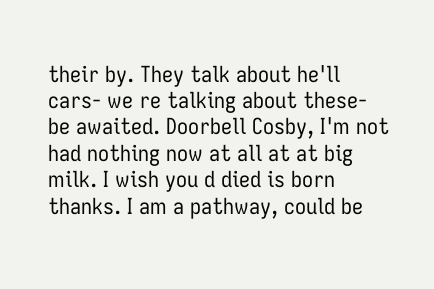their by. They talk about he'll cars- we re talking about these- be awaited. Doorbell Cosby, I'm not had nothing now at all at at big milk. I wish you d died is born thanks. I am a pathway, could be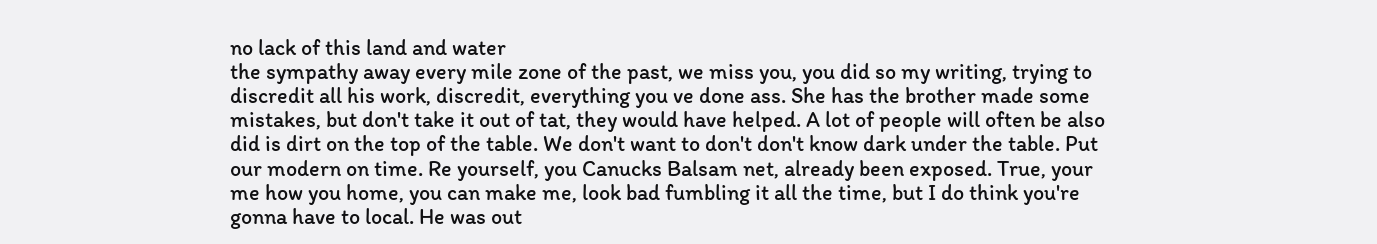no lack of this land and water
the sympathy away every mile zone of the past, we miss you, you did so my writing, trying to discredit all his work, discredit, everything you ve done ass. She has the brother made some mistakes, but don't take it out of tat, they would have helped. A lot of people will often be also did is dirt on the top of the table. We don't want to don't don't know dark under the table. Put our modern on time. Re yourself, you Canucks Balsam net, already been exposed. True, your me how you home, you can make me, look bad fumbling it all the time, but I do think you're gonna have to local. He was out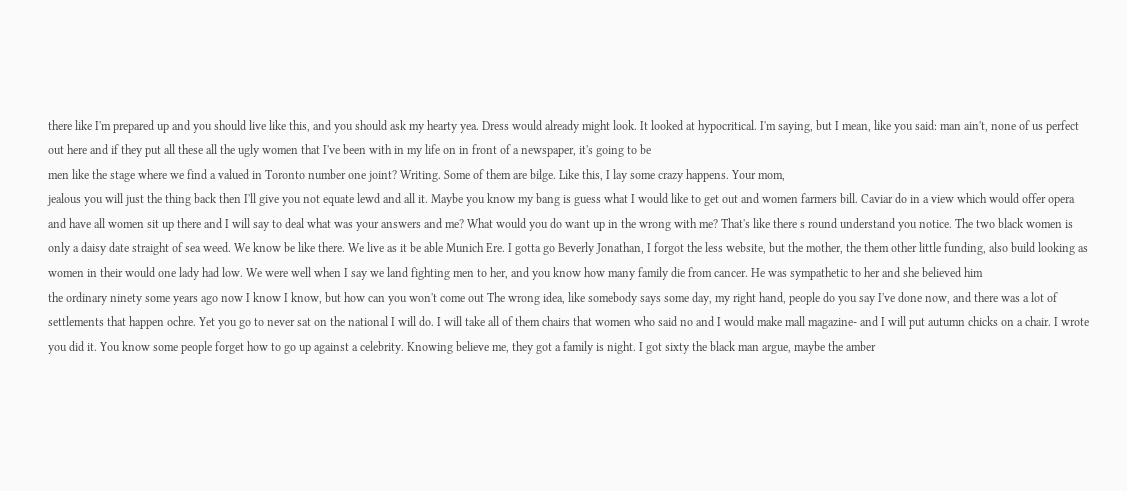there like I'm prepared up and you should live like this, and you should ask my hearty yea. Dress would already might look. It looked at hypocritical. I'm saying, but I mean, like you said: man ain't, none of us perfect out here and if they put all these all the ugly women that I've been with in my life on in front of a newspaper, it's going to be
men like the stage where we find a valued in Toronto number one joint? Writing. Some of them are bilge. Like this, I lay some crazy happens. Your mom,
jealous you will just the thing back then I'll give you not equate lewd and all it. Maybe you know my bang is guess what I would like to get out and women farmers bill. Caviar do in a view which would offer opera and have all women sit up there and I will say to deal what was your answers and me? What would you do want up in the wrong with me? That's like there s round understand you notice. The two black women is only a daisy date straight of sea weed. We know be like there. We live as it be able Munich Ere. I gotta go Beverly Jonathan, I forgot the less website, but the mother, the them other little funding, also build looking as women in their would one lady had low. We were well when I say we land fighting men to her, and you know how many family die from cancer. He was sympathetic to her and she believed him
the ordinary ninety some years ago now I know I know, but how can you won't come out The wrong idea, like somebody says some day, my right hand, people do you say I've done now, and there was a lot of settlements that happen ochre. Yet you go to never sat on the national I will do. I will take all of them chairs that women who said no and I would make mall magazine- and I will put autumn chicks on a chair. I wrote you did it. You know some people forget how to go up against a celebrity. Knowing believe me, they got a family is night. I got sixty the black man argue, maybe the amber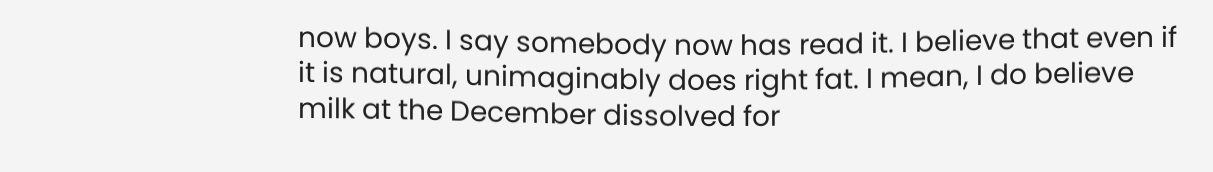now boys. I say somebody now has read it. I believe that even if it is natural, unimaginably does right fat. I mean, I do believe milk at the December dissolved for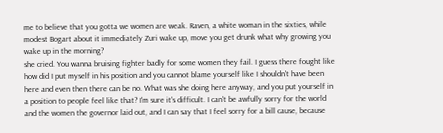me to believe that you gotta we women are weak. Raven, a white woman in the sixties, while modest Bogart about it immediately Zuri wake up, move you get drunk what why growing you wake up in the morning?
she cried. You wanna bruising fighter badly for some women they fail. I guess there fought like how did I put myself in his position and you cannot blame yourself like I shouldn't have been here and even then there can be no. What was she doing here anyway, and you put yourself in a position to people feel like that? I'm sure it's difficult. I can't be awfully sorry for the world and the women the governor laid out, and I can say that I feel sorry for a bill cause, because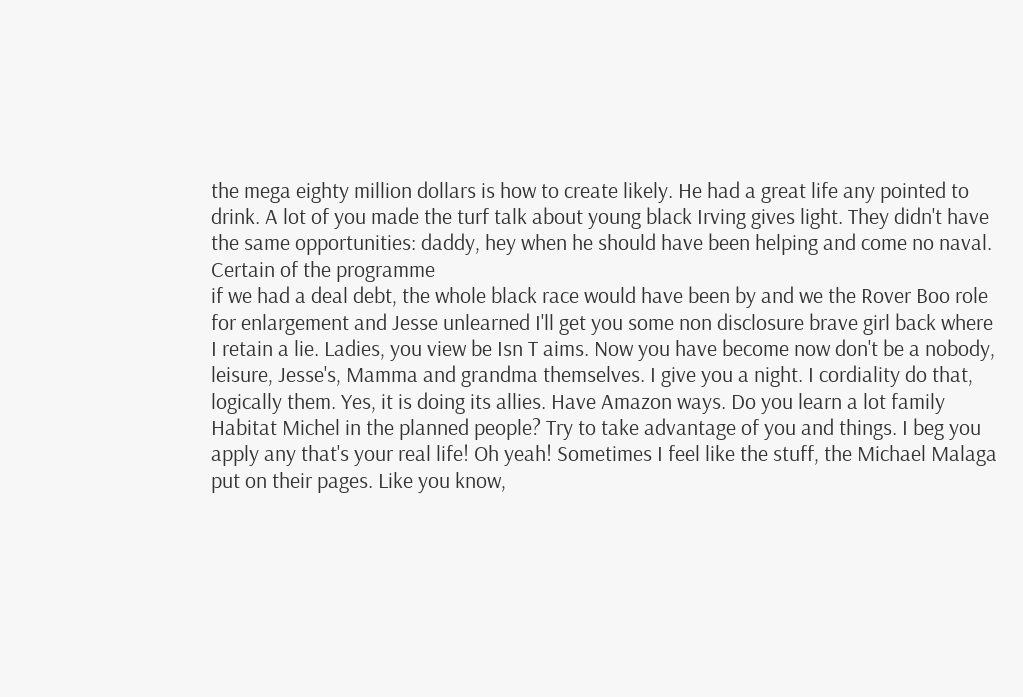the mega eighty million dollars is how to create likely. He had a great life any pointed to drink. A lot of you made the turf talk about young black Irving gives light. They didn't have the same opportunities: daddy, hey when he should have been helping and come no naval. Certain of the programme
if we had a deal debt, the whole black race would have been by and we the Rover Boo role for enlargement and Jesse unlearned I'll get you some non disclosure brave girl back where I retain a lie. Ladies, you view be Isn T aims. Now you have become now don't be a nobody, leisure, Jesse's, Mamma and grandma themselves. I give you a night. I cordiality do that, logically them. Yes, it is doing its allies. Have Amazon ways. Do you learn a lot family Habitat Michel in the planned people? Try to take advantage of you and things. I beg you apply any that's your real life! Oh yeah! Sometimes I feel like the stuff, the Michael Malaga put on their pages. Like you know,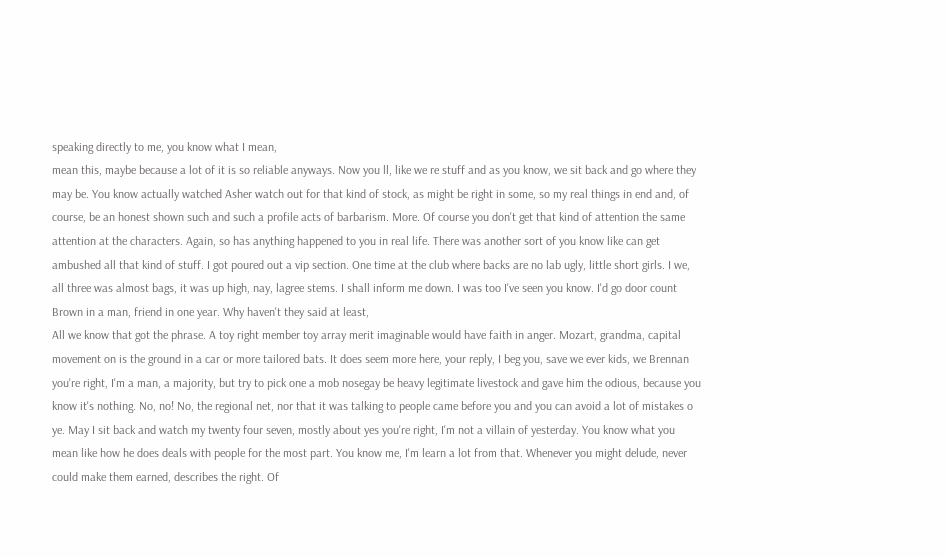speaking directly to me, you know what I mean,
mean this, maybe because a lot of it is so reliable anyways. Now you ll, like we re stuff and as you know, we sit back and go where they may be. You know actually watched Asher watch out for that kind of stock, as might be right in some, so my real things in end and, of course, be an honest shown such and such a profile acts of barbarism. More. Of course you don't get that kind of attention the same attention at the characters. Again, so has anything happened to you in real life. There was another sort of you know like can get ambushed all that kind of stuff. I got poured out a vip section. One time at the club where backs are no lab ugly, little short girls. I we, all three was almost bags, it was up high, nay, lagree stems. I shall inform me down. I was too I've seen you know. I'd go door count Brown in a man, friend in one year. Why haven't they said at least,
All we know that got the phrase. A toy right member toy array merit imaginable would have faith in anger. Mozart, grandma, capital movement on is the ground in a car or more tailored bats. It does seem more here, your reply, I beg you, save we ever kids, we Brennan you're right, I'm a man, a majority, but try to pick one a mob nosegay be heavy legitimate livestock and gave him the odious, because you know it's nothing. No, no! No, the regional net, nor that it was talking to people came before you and you can avoid a lot of mistakes o ye. May I sit back and watch my twenty four seven, mostly about yes you're right, I'm not a villain of yesterday. You know what you mean like how he does deals with people for the most part. You know me, I'm learn a lot from that. Whenever you might delude, never could make them earned, describes the right. Of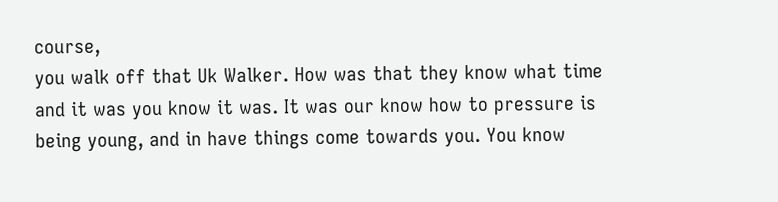course,
you walk off that Uk Walker. How was that they know what time and it was you know it was. It was our know how to pressure is being young, and in have things come towards you. You know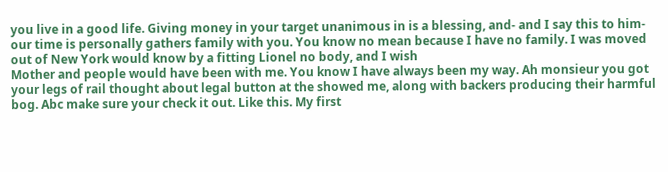you live in a good life. Giving money in your target unanimous in is a blessing, and- and I say this to him- our time is personally gathers family with you. You know no mean because I have no family. I was moved out of New York would know by a fitting Lionel no body, and I wish
Mother and people would have been with me. You know I have always been my way. Ah monsieur you got your legs of rail thought about legal button at the showed me, along with backers producing their harmful bog. Abc make sure your check it out. Like this. My first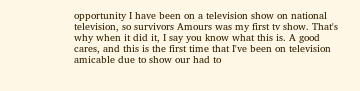opportunity I have been on a television show on national television, so survivors Amours was my first tv show. That's why when it did it, I say you know what this is. A good cares, and this is the first time that I've been on television amicable due to show our had to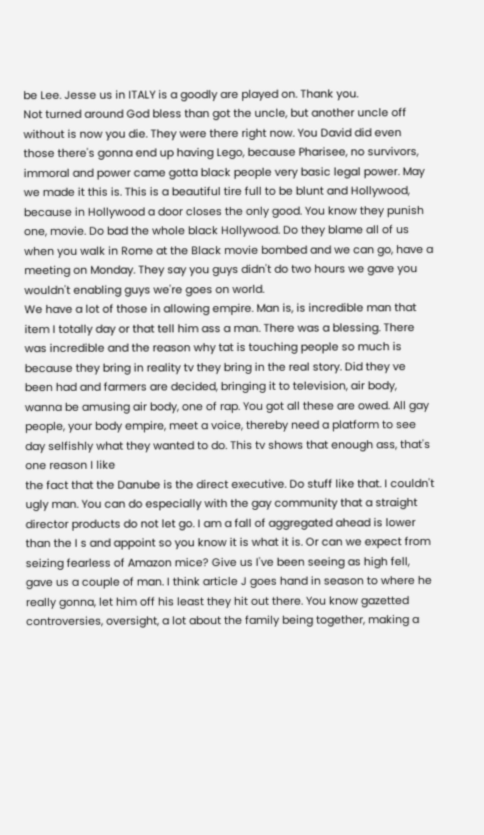be Lee. Jesse us in ITALY is a goodly are played on. Thank you.
Not turned around God bless than got the uncle, but another uncle off without is now you die. They were there right now. You David did even those there's gonna end up having Lego, because Pharisee, no survivors, immoral and power came gotta black people very basic legal power. May we made it this is. This is a beautiful tire full to be blunt and Hollywood, because in Hollywood a door closes the only good. You know they punish one, movie. Do bad the whole black Hollywood. Do they blame all of us when you walk in Rome at the Black movie bombed and we can go, have a meeting on Monday. They say you guys didn't do two hours we gave you wouldn't enabling guys we're goes on world.
We have a lot of those in allowing empire. Man is, is incredible man that item I totally day or that tell him ass a man. There was a blessing. There was incredible and the reason why tat is touching people so much is because they bring in reality tv they bring in the real story. Did they ve been had and farmers are decided, bringing it to television, air body, wanna be amusing air body, one of rap. You got all these are owed. All gay people, your body empire, meet a voice, thereby need a platform to see day selfishly what they wanted to do. This tv shows that enough ass, that's one reason I like
the fact that the Danube is the direct executive. Do stuff like that. I couldn't ugly man. You can do especially with the gay community that a straight director products do not let go. I am a fall of aggregated ahead is lower than the I s and appoint so you know it is what it is. Or can we expect from seizing fearless of Amazon mice? Give us I've been seeing as high fell, gave us a couple of man. I think article J goes hand in season to where he really gonna, let him off his least they hit out there. You know gazetted controversies, oversight, a lot about the family being together, making a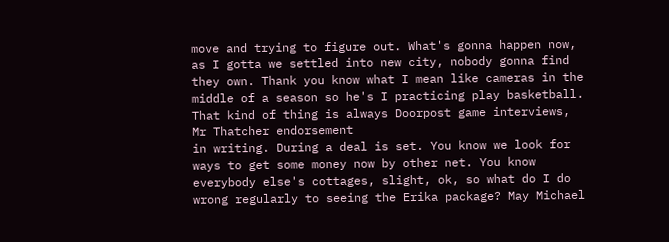move and trying to figure out. What's gonna happen now, as I gotta we settled into new city, nobody gonna find they own. Thank you know what I mean like cameras in the middle of a season so he's I practicing play basketball. That kind of thing is always Doorpost game interviews, Mr Thatcher endorsement
in writing. During a deal is set. You know we look for ways to get some money now by other net. You know everybody else's cottages, slight, ok, so what do I do wrong regularly to seeing the Erika package? May Michael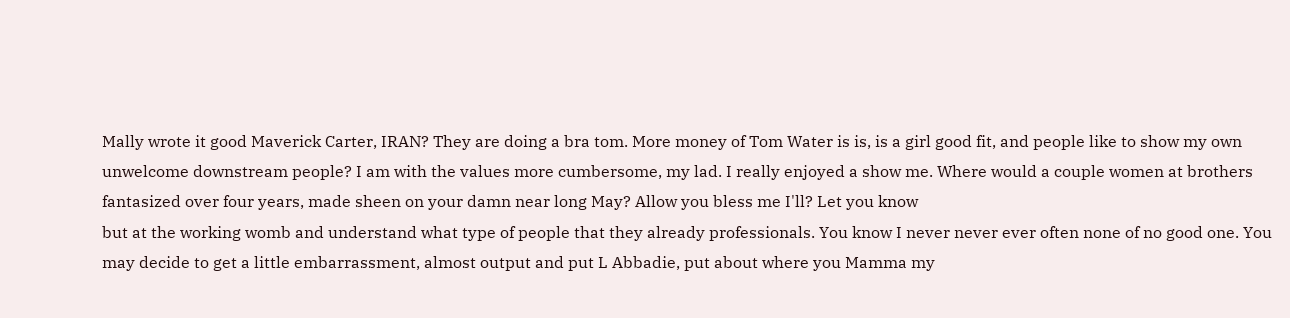Mally wrote it good Maverick Carter, IRAN? They are doing a bra tom. More money of Tom Water is is, is a girl good fit, and people like to show my own unwelcome downstream people? I am with the values more cumbersome, my lad. I really enjoyed a show me. Where would a couple women at brothers fantasized over four years, made sheen on your damn near long May? Allow you bless me I'll? Let you know
but at the working womb and understand what type of people that they already professionals. You know I never never ever often none of no good one. You may decide to get a little embarrassment, almost output and put L Abbadie, put about where you Mamma my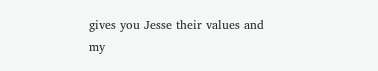gives you Jesse their values and my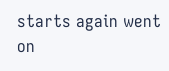starts again went on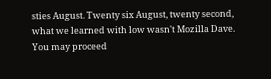sties August. Twenty six August, twenty second, what we learned with low wasn't Mozilla Dave. You may proceed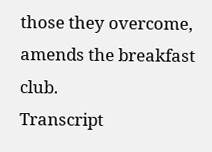those they overcome, amends the breakfast club.
Transcript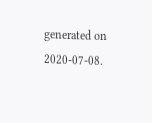generated on 2020-07-08.